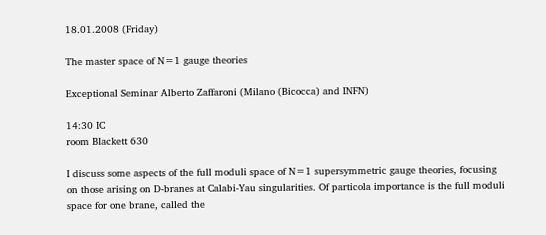18.01.2008 (Friday)

The master space of N=1 gauge theories

Exceptional Seminar Alberto Zaffaroni (Milano (Bicocca) and INFN)

14:30 IC
room Blackett 630

I discuss some aspects of the full moduli space of N=1 supersymmetric gauge theories, focusing on those arising on D-branes at Calabi-Yau singularities. Of particola importance is the full moduli space for one brane, called the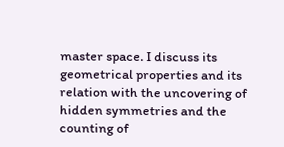master space. I discuss its geometrical properties and its relation with the uncovering of hidden symmetries and the counting of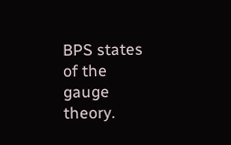BPS states of the gauge theory.